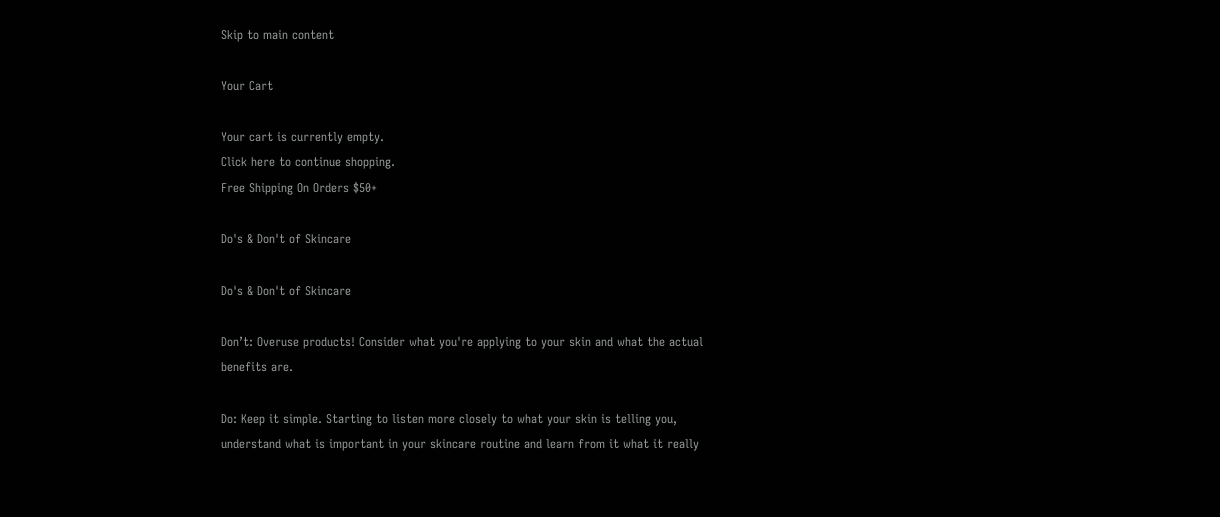Skip to main content

Your Cart

Your cart is currently empty.
Click here to continue shopping.
Free Shipping On Orders $50+

Do's & Don't of Skincare

Do's & Don't of Skincare

Don’t: Overuse products! Consider what you're applying to your skin and what the actual benefits are.

Do: Keep it simple. Starting to listen more closely to what your skin is telling you, understand what is important in your skincare routine and learn from it what it really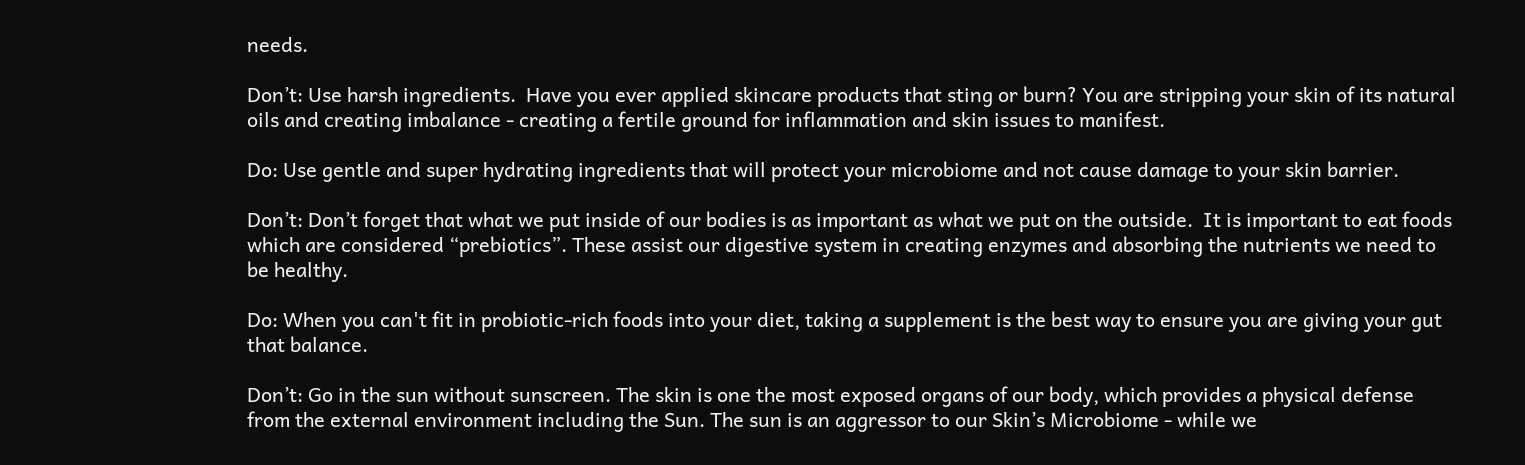needs.

Don’t: Use harsh ingredients.  Have you ever applied skincare products that sting or burn? You are stripping your skin of its natural oils and creating imbalance - creating a fertile ground for inflammation and skin issues to manifest.

Do: Use gentle and super hydrating ingredients that will protect your microbiome and not cause damage to your skin barrier.

Don’t: Don’t forget that what we put inside of our bodies is as important as what we put on the outside.  It is important to eat foods which are considered “prebiotics”. These assist our digestive system in creating enzymes and absorbing the nutrients we need to be healthy.

Do: When you can't fit in probiotic-rich foods into your diet, taking a supplement is the best way to ensure you are giving your gut that balance.

Don’t: Go in the sun without sunscreen. The skin is one the most exposed organs of our body, which provides a physical defense from the external environment including the Sun. The sun is an aggressor to our Skin’s Microbiome - while we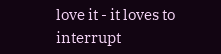love it - it loves to interrupt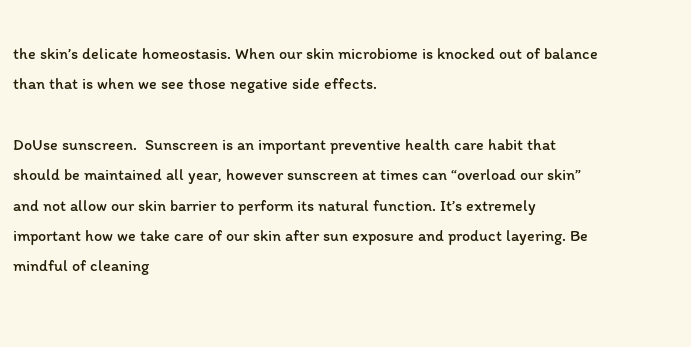the skin’s delicate homeostasis. When our skin microbiome is knocked out of balance than that is when we see those negative side effects.

DoUse sunscreen.  Sunscreen is an important preventive health care habit that should be maintained all year, however sunscreen at times can “overload our skin” and not allow our skin barrier to perform its natural function. It’s extremely important how we take care of our skin after sun exposure and product layering. Be mindful of cleaning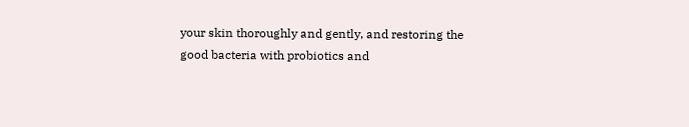your skin thoroughly and gently, and restoring the good bacteria with probiotics and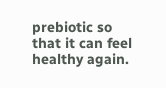prebiotic so that it can feel healthy again.